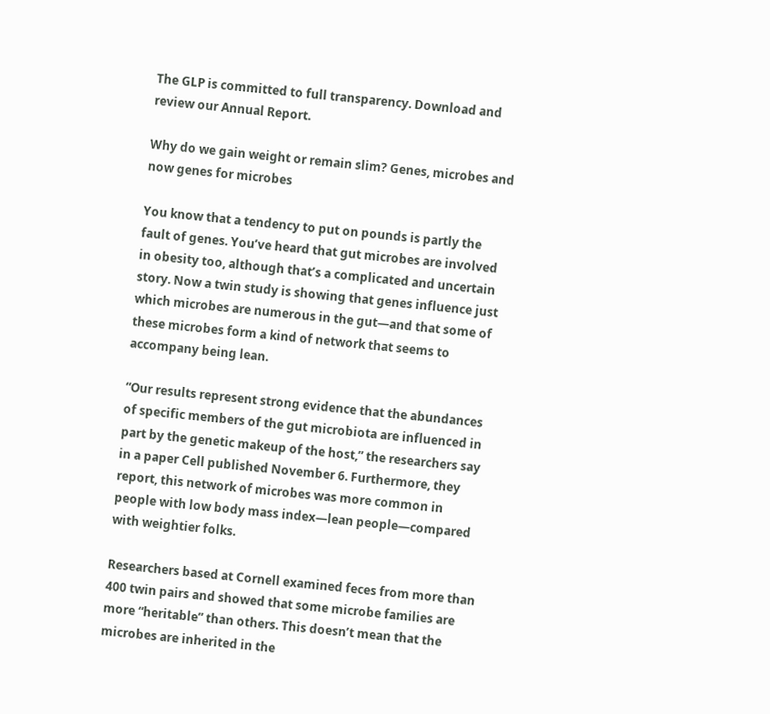The GLP is committed to full transparency. Download and review our Annual Report.

Why do we gain weight or remain slim? Genes, microbes and now genes for microbes

You know that a tendency to put on pounds is partly the fault of genes. You’ve heard that gut microbes are involved in obesity too, although that’s a complicated and uncertain story. Now a twin study is showing that genes influence just which microbes are numerous in the gut—and that some of these microbes form a kind of network that seems to accompany being lean.

“Our results represent strong evidence that the abundances of specific members of the gut microbiota are influenced in part by the genetic makeup of the host,” the researchers say in a paper Cell published November 6. Furthermore, they report, this network of microbes was more common in people with low body mass index—lean people—compared with weightier folks.

Researchers based at Cornell examined feces from more than 400 twin pairs and showed that some microbe families are more “heritable” than others. This doesn’t mean that the microbes are inherited in the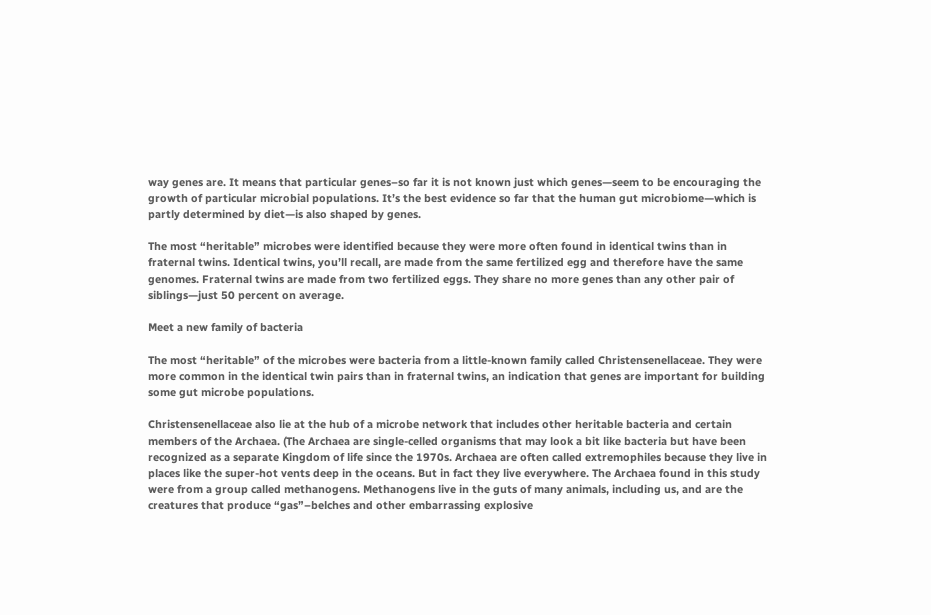way genes are. It means that particular genes–so far it is not known just which genes—seem to be encouraging the growth of particular microbial populations. It’s the best evidence so far that the human gut microbiome—which is partly determined by diet—is also shaped by genes.

The most “heritable” microbes were identified because they were more often found in identical twins than in fraternal twins. Identical twins, you’ll recall, are made from the same fertilized egg and therefore have the same genomes. Fraternal twins are made from two fertilized eggs. They share no more genes than any other pair of siblings—just 50 percent on average.

Meet a new family of bacteria

The most “heritable” of the microbes were bacteria from a little-known family called Christensenellaceae. They were more common in the identical twin pairs than in fraternal twins, an indication that genes are important for building some gut microbe populations.

Christensenellaceae also lie at the hub of a microbe network that includes other heritable bacteria and certain members of the Archaea. (The Archaea are single-celled organisms that may look a bit like bacteria but have been recognized as a separate Kingdom of life since the 1970s. Archaea are often called extremophiles because they live in places like the super-hot vents deep in the oceans. But in fact they live everywhere. The Archaea found in this study were from a group called methanogens. Methanogens live in the guts of many animals, including us, and are the creatures that produce “gas”–belches and other embarrassing explosive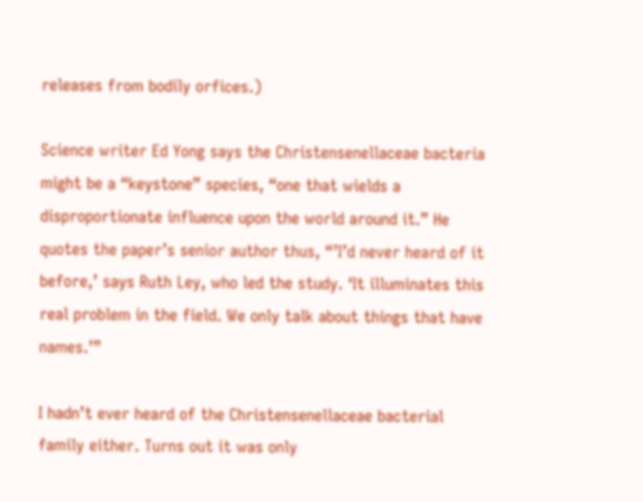releases from bodily orfices.)

Science writer Ed Yong says the Christensenellaceae bacteria might be a “keystone” species, “one that wields a disproportionate influence upon the world around it.” He quotes the paper’s senior author thus, “’I’d never heard of it before,’ says Ruth Ley, who led the study. ‘It illuminates this real problem in the field. We only talk about things that have names.’”

I hadn’t ever heard of the Christensenellaceae bacterial family either. Turns out it was only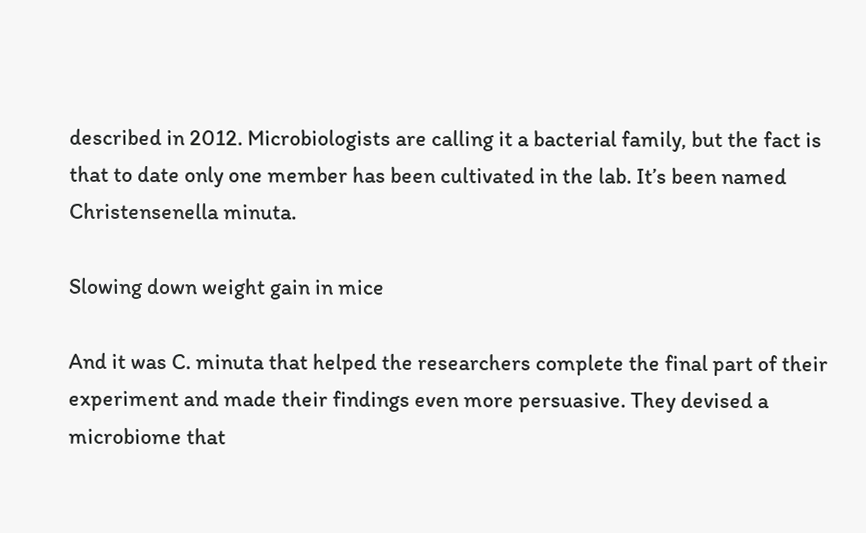described in 2012. Microbiologists are calling it a bacterial family, but the fact is that to date only one member has been cultivated in the lab. It’s been named Christensenella minuta.

Slowing down weight gain in mice

And it was C. minuta that helped the researchers complete the final part of their experiment and made their findings even more persuasive. They devised a microbiome that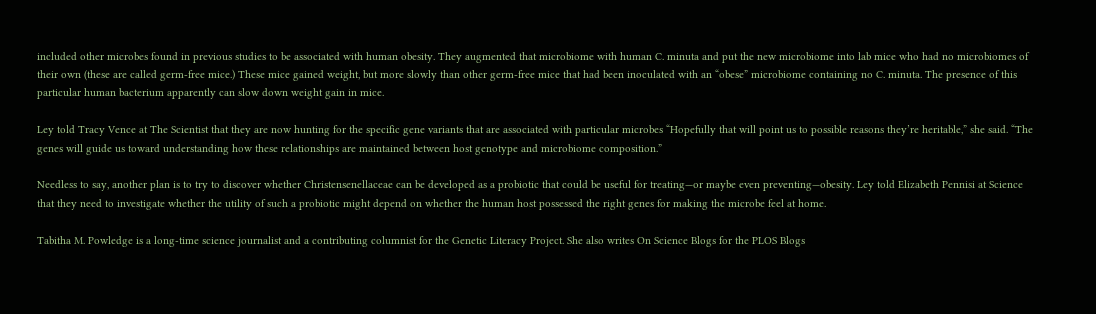included other microbes found in previous studies to be associated with human obesity. They augmented that microbiome with human C. minuta and put the new microbiome into lab mice who had no microbiomes of their own (these are called germ-free mice.) These mice gained weight, but more slowly than other germ-free mice that had been inoculated with an “obese” microbiome containing no C. minuta. The presence of this particular human bacterium apparently can slow down weight gain in mice.

Ley told Tracy Vence at The Scientist that they are now hunting for the specific gene variants that are associated with particular microbes “Hopefully that will point us to possible reasons they’re heritable,” she said. “The genes will guide us toward understanding how these relationships are maintained between host genotype and microbiome composition.”

Needless to say, another plan is to try to discover whether Christensenellaceae can be developed as a probiotic that could be useful for treating—or maybe even preventing—obesity. Ley told Elizabeth Pennisi at Science that they need to investigate whether the utility of such a probiotic might depend on whether the human host possessed the right genes for making the microbe feel at home.

Tabitha M. Powledge is a long-time science journalist and a contributing columnist for the Genetic Literacy Project. She also writes On Science Blogs for the PLOS Blogs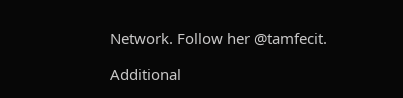Network. Follow her @tamfecit.

Additional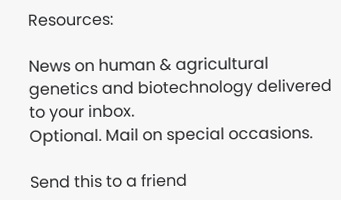Resources:

News on human & agricultural genetics and biotechnology delivered to your inbox.
Optional. Mail on special occasions.

Send this to a friend